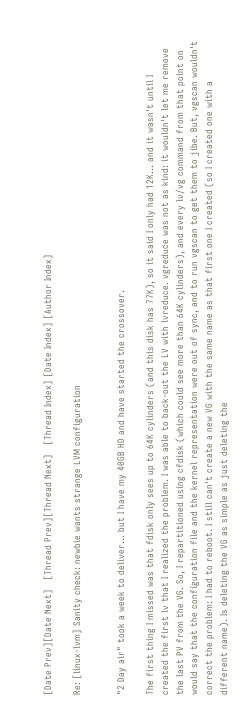[Date Prev][Date Next]   [Thread Prev][Thread Next]   [Thread Index] [Date Index] [Author Index]

Re: [linux-lvm] Sanity check: newbie wants strange LVM configuration


"2 Day air" took a week to deliver... but I have my 40GB HD and have started the crossover.

The first thing I missed was that fdisk only sees up to 64K cylinders (and this disk has 77K), so it said I only had 12K... and it wasn't until I created the first lv that I realized the problem. I was able to back-out the LV with lvreduce. vgreduce was not as kind: it wouldn't let me remove the last PV from the VG. So, I repartitioned using cfdisk (which could see more than 64K cylinders), and every lv/vg command from that point on would say that the configuration file and the kernel representation were out of sync, and to run vgscan to get them to jibe. But, vgscan wouldn't correct the problem: I had to reboot. I still can't create a new VG with the same name as that first one I created (so I created one with a different name). Is deleting the VG as simple as just deleting the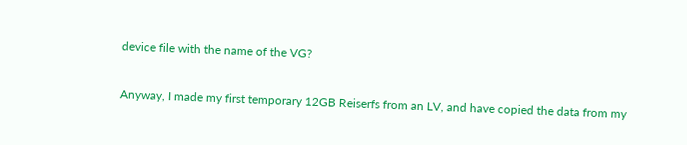device file with the name of the VG?

Anyway, I made my first temporary 12GB Reiserfs from an LV, and have copied the data from my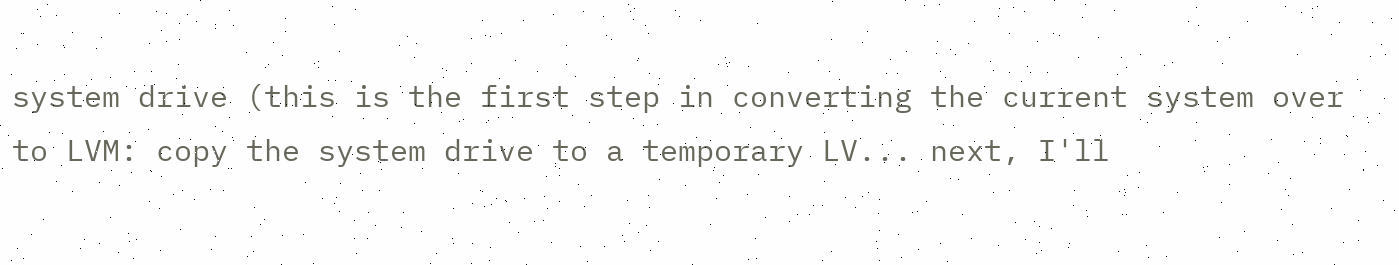system drive (this is the first step in converting the current system over to LVM: copy the system drive to a temporary LV... next, I'll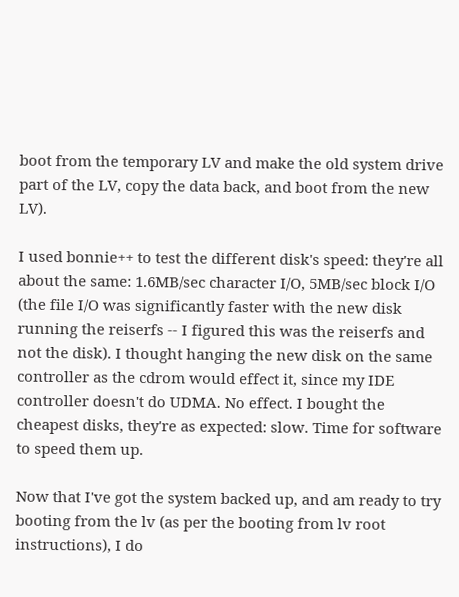boot from the temporary LV and make the old system drive part of the LV, copy the data back, and boot from the new LV).

I used bonnie++ to test the different disk's speed: they're all about the same: 1.6MB/sec character I/O, 5MB/sec block I/O (the file I/O was significantly faster with the new disk running the reiserfs -- I figured this was the reiserfs and not the disk). I thought hanging the new disk on the same controller as the cdrom would effect it, since my IDE controller doesn't do UDMA. No effect. I bought the cheapest disks, they're as expected: slow. Time for software to speed them up.

Now that I've got the system backed up, and am ready to try booting from the lv (as per the booting from lv root instructions), I do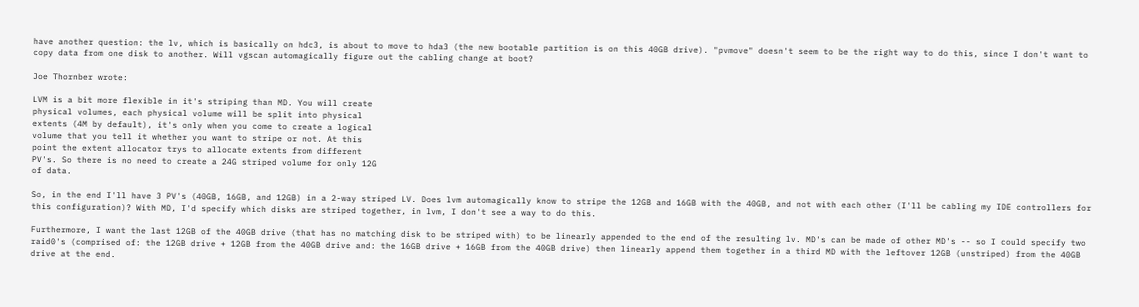have another question: the lv, which is basically on hdc3, is about to move to hda3 (the new bootable partition is on this 40GB drive). "pvmove" doesn't seem to be the right way to do this, since I don't want to copy data from one disk to another. Will vgscan automagically figure out the cabling change at boot?

Joe Thornber wrote:

LVM is a bit more flexible in it's striping than MD. You will create
physical volumes, each physical volume will be split into physical
extents (4M by default), it's only when you come to create a logical
volume that you tell it whether you want to stripe or not. At this
point the extent allocator trys to allocate extents from different
PV's. So there is no need to create a 24G striped volume for only 12G
of data.

So, in the end I'll have 3 PV's (40GB, 16GB, and 12GB) in a 2-way striped LV. Does lvm automagically know to stripe the 12GB and 16GB with the 40GB, and not with each other (I'll be cabling my IDE controllers for this configuration)? With MD, I'd specify which disks are striped together, in lvm, I don't see a way to do this.

Furthermore, I want the last 12GB of the 40GB drive (that has no matching disk to be striped with) to be linearly appended to the end of the resulting lv. MD's can be made of other MD's -- so I could specify two raid0's (comprised of: the 12GB drive + 12GB from the 40GB drive and: the 16GB drive + 16GB from the 40GB drive) then linearly append them together in a third MD with the leftover 12GB (unstriped) from the 40GB drive at the end.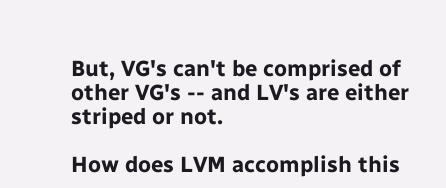But, VG's can't be comprised of other VG's -- and LV's are either striped or not.

How does LVM accomplish this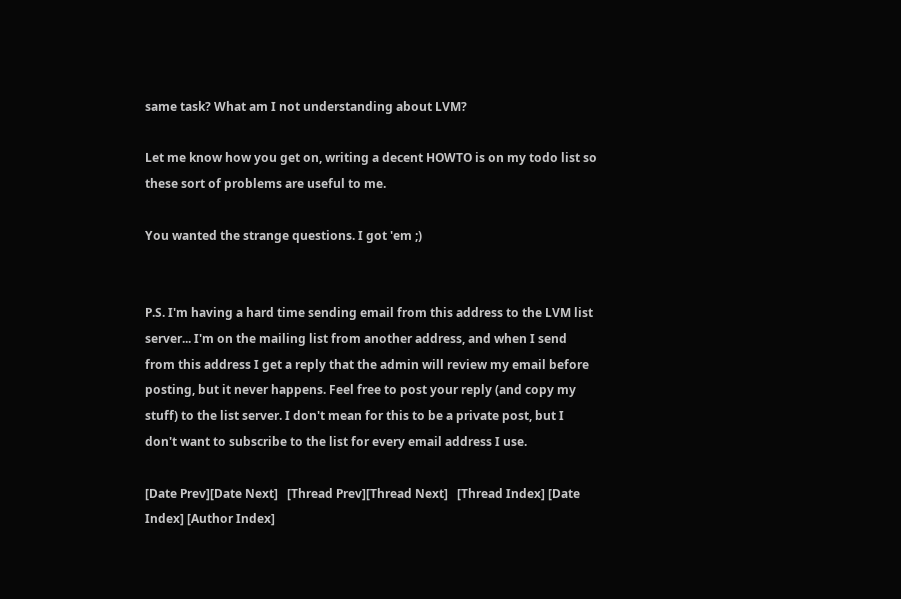same task? What am I not understanding about LVM?

Let me know how you get on, writing a decent HOWTO is on my todo list so these sort of problems are useful to me.

You wanted the strange questions. I got 'em ;)


P.S. I'm having a hard time sending email from this address to the LVM list server... I'm on the mailing list from another address, and when I send from this address I get a reply that the admin will review my email before posting, but it never happens. Feel free to post your reply (and copy my stuff) to the list server. I don't mean for this to be a private post, but I don't want to subscribe to the list for every email address I use.

[Date Prev][Date Next]   [Thread Prev][Thread Next]   [Thread Index] [Date Index] [Author Index]